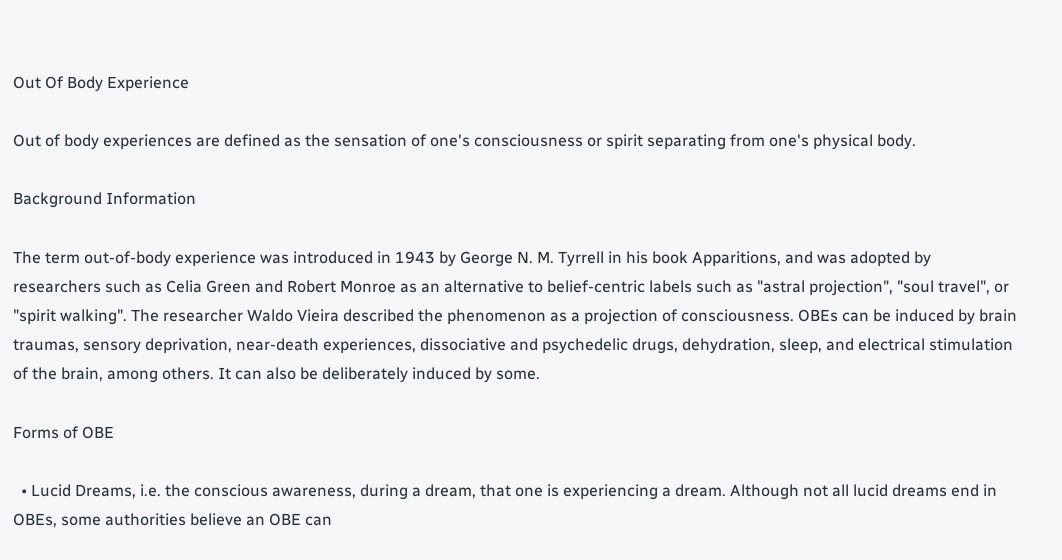Out Of Body Experience

Out of body experiences are defined as the sensation of one's consciousness or spirit separating from one's physical body.

Background Information

The term out-of-body experience was introduced in 1943 by George N. M. Tyrrell in his book Apparitions, and was adopted by researchers such as Celia Green and Robert Monroe as an alternative to belief-centric labels such as "astral projection", "soul travel", or "spirit walking". The researcher Waldo Vieira described the phenomenon as a projection of consciousness. OBEs can be induced by brain traumas, sensory deprivation, near-death experiences, dissociative and psychedelic drugs, dehydration, sleep, and electrical stimulation of the brain, among others. It can also be deliberately induced by some.

Forms of OBE

  • Lucid Dreams, i.e. the conscious awareness, during a dream, that one is experiencing a dream. Although not all lucid dreams end in OBEs, some authorities believe an OBE can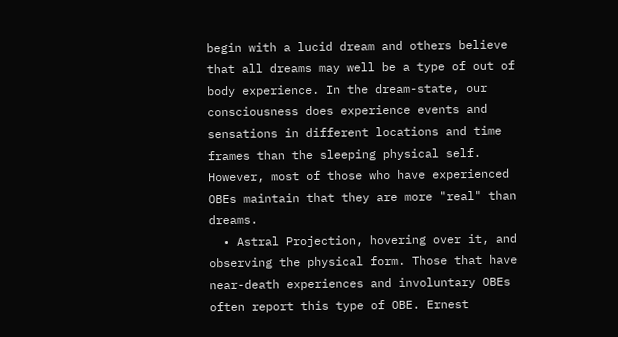begin with a lucid dream and others believe that all dreams may well be a type of out of body experience. In the dream-state, our consciousness does experience events and sensations in different locations and time frames than the sleeping physical self. However, most of those who have experienced OBEs maintain that they are more "real" than dreams.
  • Astral Projection, hovering over it, and observing the physical form. Those that have near-death experiences and involuntary OBEs often report this type of OBE. Ernest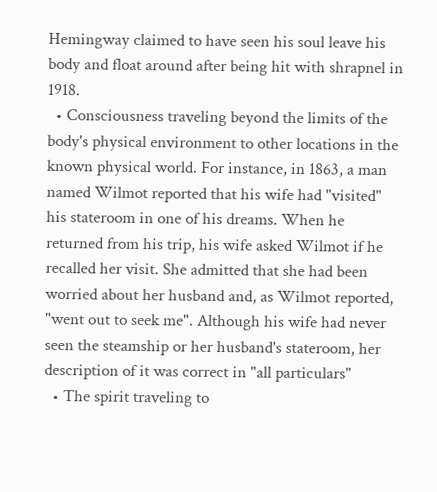Hemingway claimed to have seen his soul leave his body and float around after being hit with shrapnel in 1918.
  • Consciousness traveling beyond the limits of the body's physical environment to other locations in the known physical world. For instance, in 1863, a man named Wilmot reported that his wife had "visited" his stateroom in one of his dreams. When he returned from his trip, his wife asked Wilmot if he recalled her visit. She admitted that she had been worried about her husband and, as Wilmot reported, "went out to seek me". Although his wife had never seen the steamship or her husband's stateroom, her description of it was correct in "all particulars"
  • The spirit traveling to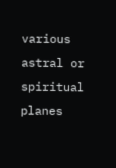various astral or spiritual planes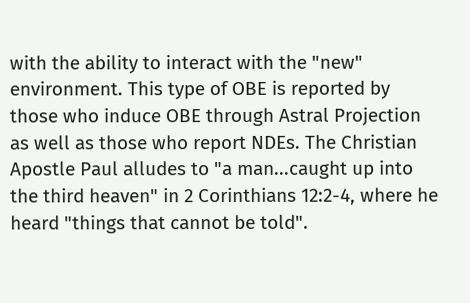with the ability to interact with the "new" environment. This type of OBE is reported by those who induce OBE through Astral Projection as well as those who report NDEs. The Christian Apostle Paul alludes to "a man...caught up into the third heaven" in 2 Corinthians 12:2-4, where he heard "things that cannot be told".